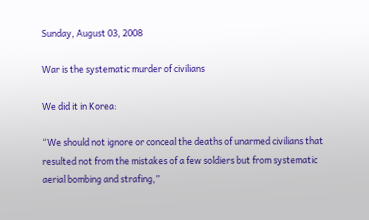Sunday, August 03, 2008

War is the systematic murder of civilians

We did it in Korea:

“We should not ignore or conceal the deaths of unarmed civilians that resulted not from the mistakes of a few soldiers but from systematic aerial bombing and strafing,”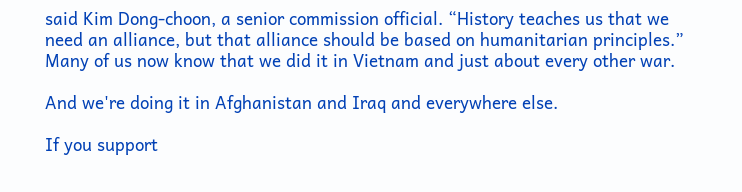said Kim Dong-choon, a senior commission official. “History teaches us that we need an alliance, but that alliance should be based on humanitarian principles.”
Many of us now know that we did it in Vietnam and just about every other war.

And we're doing it in Afghanistan and Iraq and everywhere else.

If you support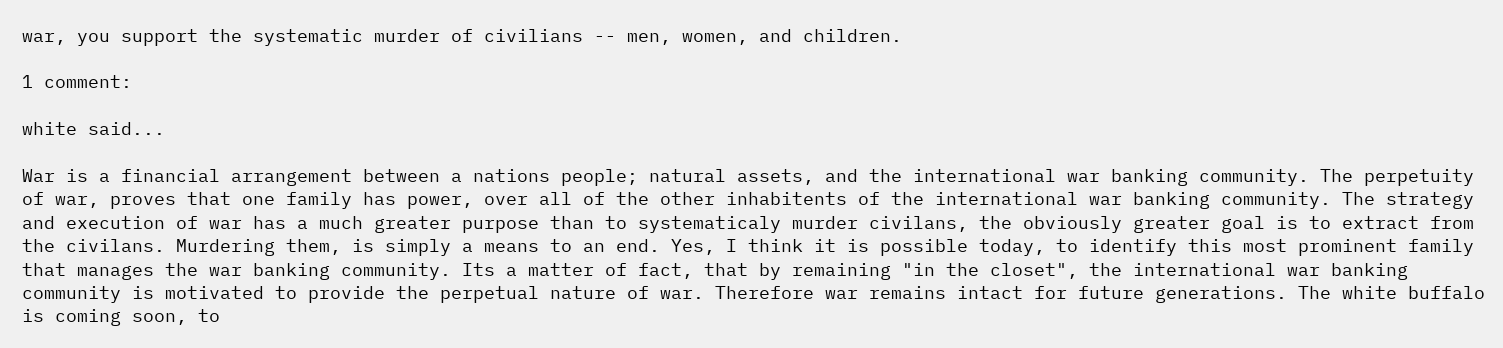war, you support the systematic murder of civilians -- men, women, and children.

1 comment:

white said...

War is a financial arrangement between a nations people; natural assets, and the international war banking community. The perpetuity of war, proves that one family has power, over all of the other inhabitents of the international war banking community. The strategy and execution of war has a much greater purpose than to systematicaly murder civilans, the obviously greater goal is to extract from the civilans. Murdering them, is simply a means to an end. Yes, I think it is possible today, to identify this most prominent family that manages the war banking community. Its a matter of fact, that by remaining "in the closet", the international war banking community is motivated to provide the perpetual nature of war. Therefore war remains intact for future generations. The white buffalo is coming soon, to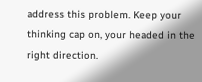address this problem. Keep your thinking cap on, your headed in the right direction.